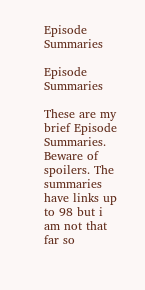Episode Summaries

Episode Summaries

These are my brief Episode Summaries. Beware of spoilers. The summaries have links up to 98 but i am not that far so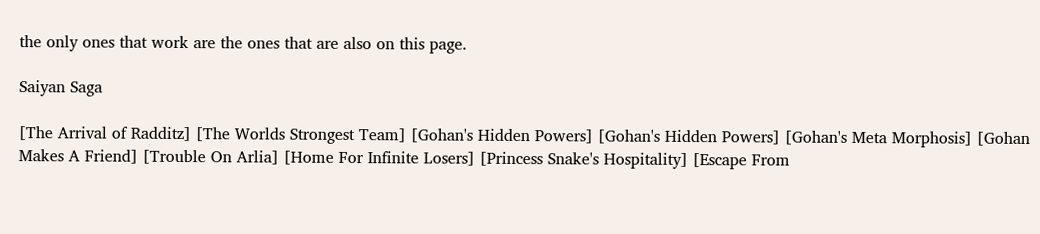the only ones that work are the ones that are also on this page.

Saiyan Saga

[The Arrival of Radditz] [The Worlds Strongest Team] [Gohan's Hidden Powers] [Gohan's Hidden Powers] [Gohan's Meta Morphosis] [Gohan Makes A Friend] [Trouble On Arlia] [Home For Infinite Losers] [Princess Snake's Hospitality] [Escape From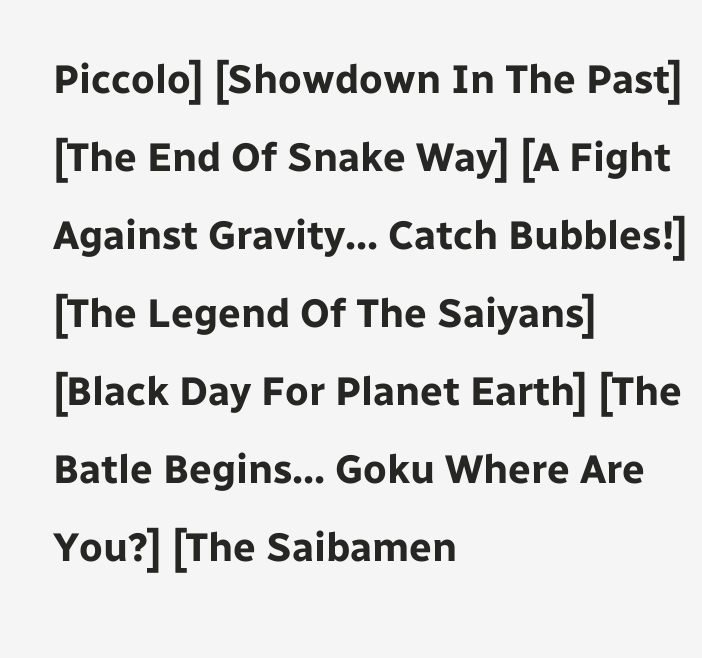Piccolo] [Showdown In The Past] [The End Of Snake Way] [A Fight Against Gravity... Catch Bubbles!] [The Legend Of The Saiyans] [Black Day For Planet Earth] [The Batle Begins... Goku Where Are You?] [The Saibamen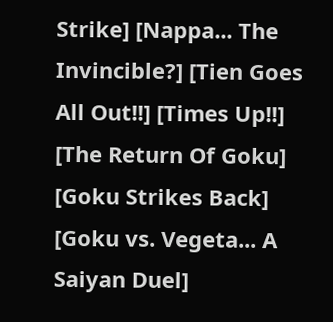Strike] [Nappa... The Invincible?] [Tien Goes All Out!!] [Times Up!!] [The Return Of Goku] [Goku Strikes Back] [Goku vs. Vegeta... A Saiyan Duel]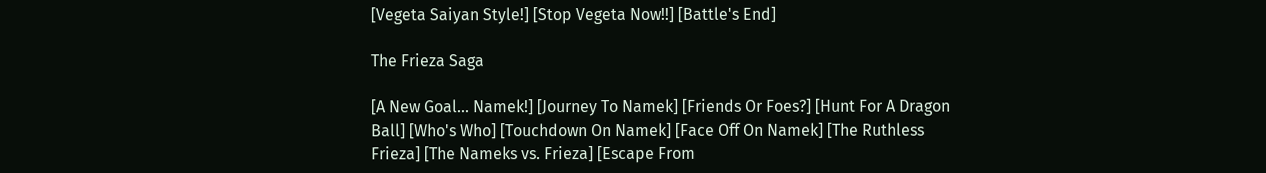[Vegeta Saiyan Style!] [Stop Vegeta Now!!] [Battle's End]

The Frieza Saga

[A New Goal... Namek!] [Journey To Namek] [Friends Or Foes?] [Hunt For A Dragon Ball] [Who's Who] [Touchdown On Namek] [Face Off On Namek] [The Ruthless Frieza] [The Nameks vs. Frieza] [Escape From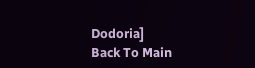Dodoria]
Back To Main